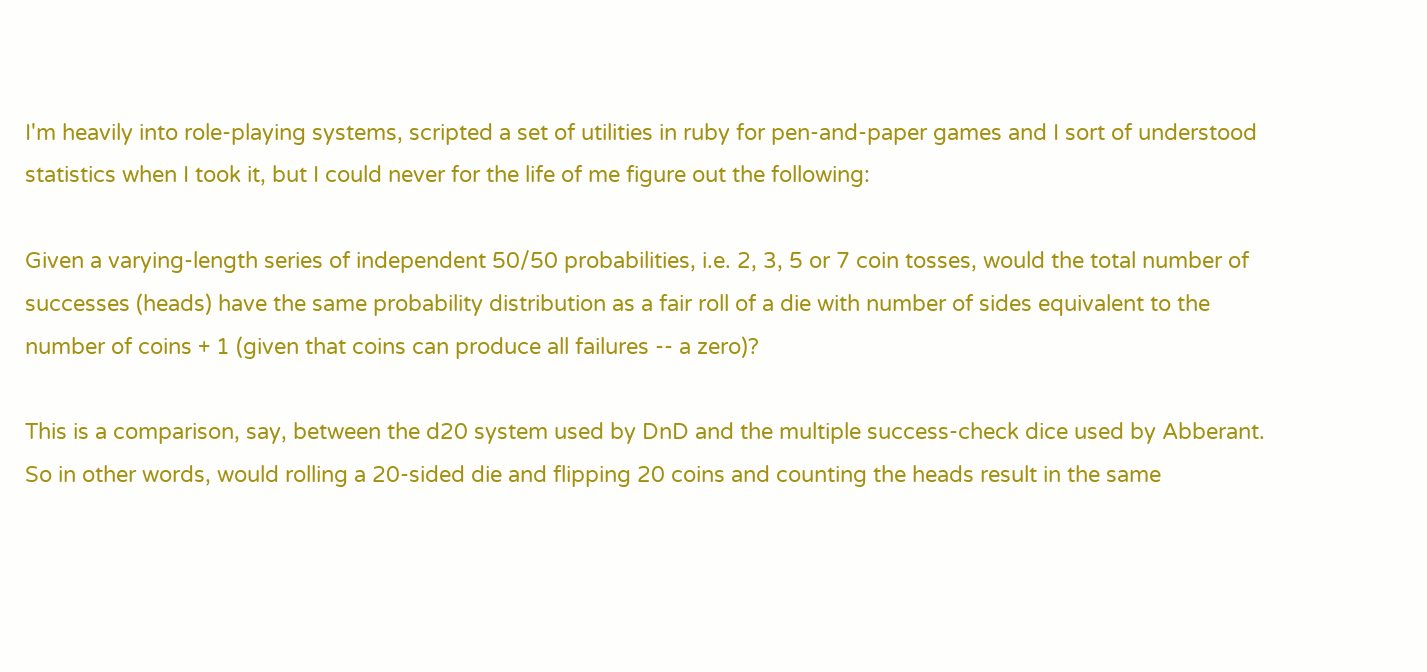I'm heavily into role-playing systems, scripted a set of utilities in ruby for pen-and-paper games and I sort of understood statistics when I took it, but I could never for the life of me figure out the following:

Given a varying-length series of independent 50/50 probabilities, i.e. 2, 3, 5 or 7 coin tosses, would the total number of successes (heads) have the same probability distribution as a fair roll of a die with number of sides equivalent to the number of coins + 1 (given that coins can produce all failures -- a zero)?

This is a comparison, say, between the d20 system used by DnD and the multiple success-check dice used by Abberant. So in other words, would rolling a 20-sided die and flipping 20 coins and counting the heads result in the same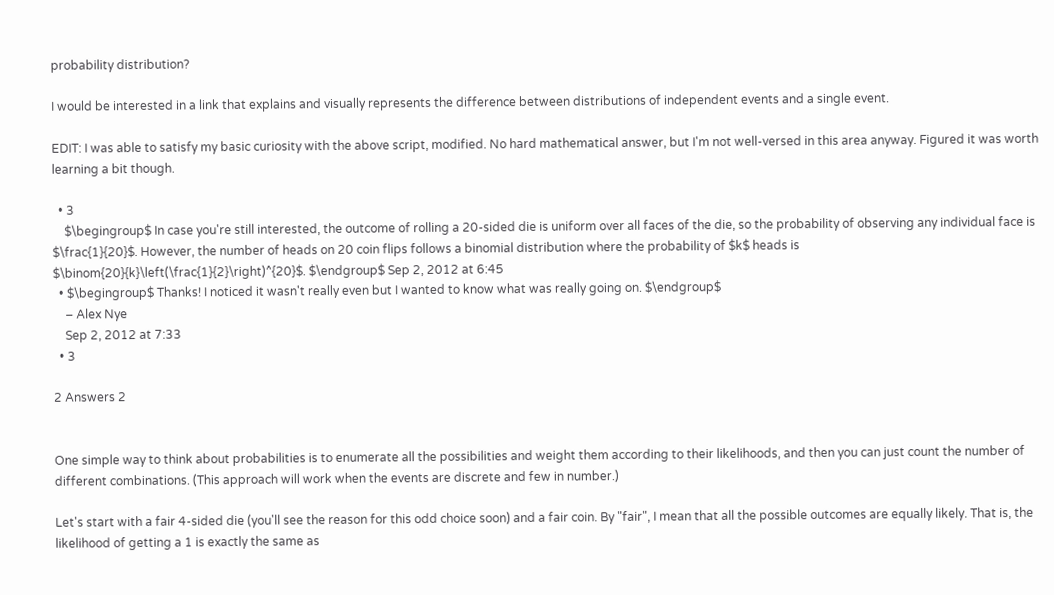probability distribution?

I would be interested in a link that explains and visually represents the difference between distributions of independent events and a single event.

EDIT: I was able to satisfy my basic curiosity with the above script, modified. No hard mathematical answer, but I'm not well-versed in this area anyway. Figured it was worth learning a bit though.

  • 3
    $\begingroup$ In case you're still interested, the outcome of rolling a 20-sided die is uniform over all faces of the die, so the probability of observing any individual face is $\frac{1}{20}$. However, the number of heads on 20 coin flips follows a binomial distribution where the probability of $k$ heads is $\binom{20}{k}\left(\frac{1}{2}\right)^{20}$. $\endgroup$ Sep 2, 2012 at 6:45
  • $\begingroup$ Thanks! I noticed it wasn't really even but I wanted to know what was really going on. $\endgroup$
    – Alex Nye
    Sep 2, 2012 at 7:33
  • 3

2 Answers 2


One simple way to think about probabilities is to enumerate all the possibilities and weight them according to their likelihoods, and then you can just count the number of different combinations. (This approach will work when the events are discrete and few in number.)

Let's start with a fair 4-sided die (you'll see the reason for this odd choice soon) and a fair coin. By "fair", I mean that all the possible outcomes are equally likely. That is, the likelihood of getting a 1 is exactly the same as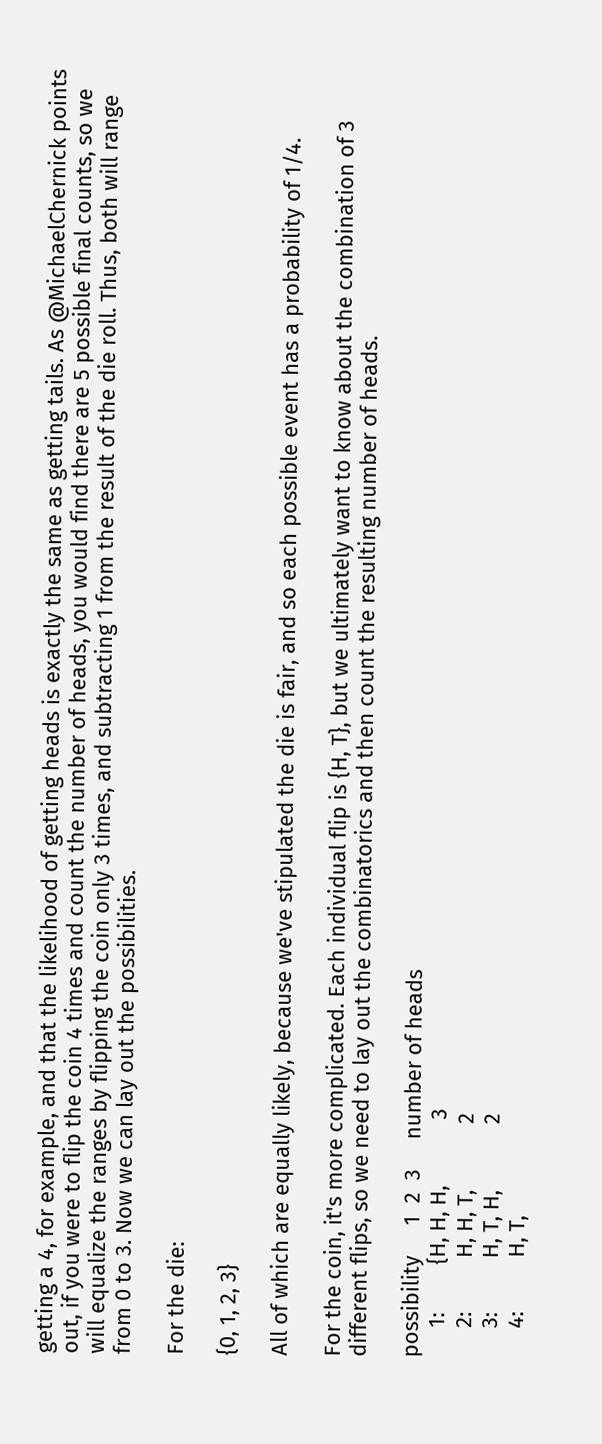getting a 4, for example, and that the likelihood of getting heads is exactly the same as getting tails. As @MichaelChernick points out, if you were to flip the coin 4 times and count the number of heads, you would find there are 5 possible final counts, so we will equalize the ranges by flipping the coin only 3 times, and subtracting 1 from the result of the die roll. Thus, both will range from 0 to 3. Now we can lay out the possibilities.

For the die:

{0, 1, 2, 3}

All of which are equally likely, because we've stipulated the die is fair, and so each possible event has a probability of 1/4.

For the coin, it's more complicated. Each individual flip is {H, T}, but we ultimately want to know about the combination of 3 different flips, so we need to lay out the combinatorics and then count the resulting number of heads.

possibility     1  2  3     number of heads
     1:        {H, H, H,           3
     2:         H, H, T,           2
     3:         H, T, H,           2
     4:         H, T,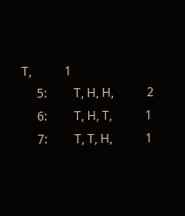T,           1
     5:         T, H, H,           2
     6:         T, H, T,           1
     7:         T, T, H,           1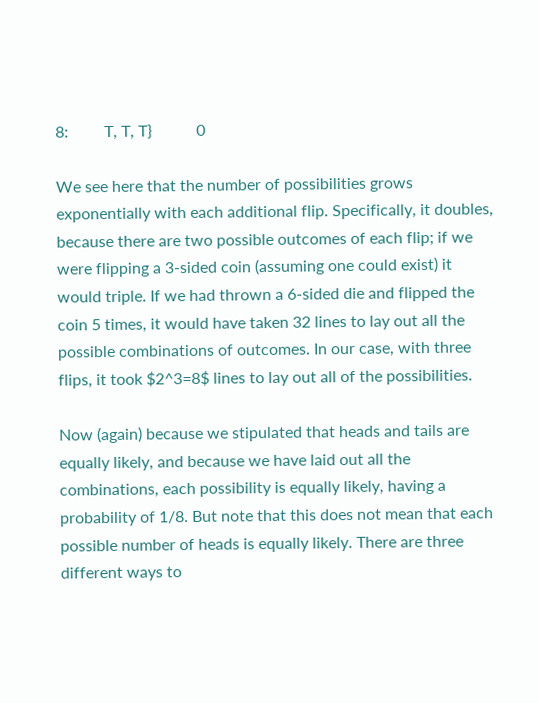8:         T, T, T}           0

We see here that the number of possibilities grows exponentially with each additional flip. Specifically, it doubles, because there are two possible outcomes of each flip; if we were flipping a 3-sided coin (assuming one could exist) it would triple. If we had thrown a 6-sided die and flipped the coin 5 times, it would have taken 32 lines to lay out all the possible combinations of outcomes. In our case, with three flips, it took $2^3=8$ lines to lay out all of the possibilities.

Now (again) because we stipulated that heads and tails are equally likely, and because we have laid out all the combinations, each possibility is equally likely, having a probability of 1/8. But note that this does not mean that each possible number of heads is equally likely. There are three different ways to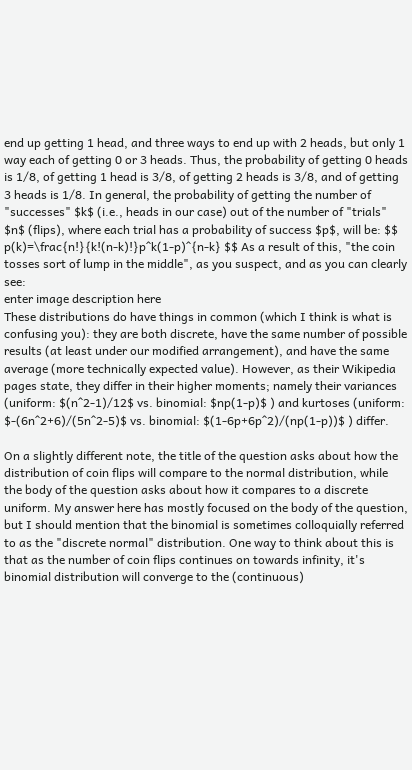end up getting 1 head, and three ways to end up with 2 heads, but only 1 way each of getting 0 or 3 heads. Thus, the probability of getting 0 heads is 1/8, of getting 1 head is 3/8, of getting 2 heads is 3/8, and of getting 3 heads is 1/8. In general, the probability of getting the number of "successes" $k$ (i.e., heads in our case) out of the number of "trials" $n$ (flips), where each trial has a probability of success $p$, will be: $$ p(k)=\frac{n!}{k!(n-k)!}p^k(1-p)^{n-k} $$ As a result of this, "the coin tosses sort of lump in the middle", as you suspect, and as you can clearly see:
enter image description here
These distributions do have things in common (which I think is what is confusing you): they are both discrete, have the same number of possible results (at least under our modified arrangement), and have the same average (more technically expected value). However, as their Wikipedia pages state, they differ in their higher moments; namely their variances (uniform: $(n^2-1)/12$ vs. binomial: $np(1-p)$ ) and kurtoses (uniform: $-(6n^2+6)/(5n^2-5)$ vs. binomial: $(1-6p+6p^2)/(np(1-p))$ ) differ.

On a slightly different note, the title of the question asks about how the distribution of coin flips will compare to the normal distribution, while the body of the question asks about how it compares to a discrete uniform. My answer here has mostly focused on the body of the question, but I should mention that the binomial is sometimes colloquially referred to as the "discrete normal" distribution. One way to think about this is that as the number of coin flips continues on towards infinity, it's binomial distribution will converge to the (continuous)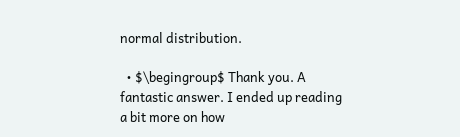normal distribution.

  • $\begingroup$ Thank you. A fantastic answer. I ended up reading a bit more on how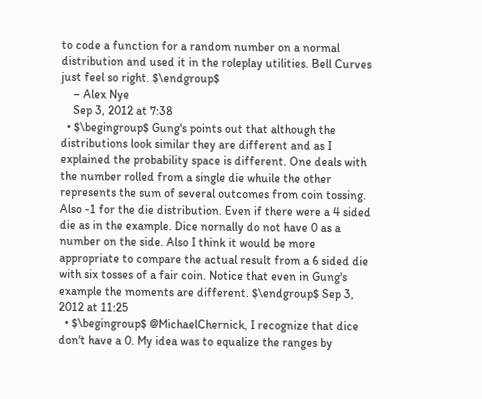to code a function for a random number on a normal distribution and used it in the roleplay utilities. Bell Curves just feel so right. $\endgroup$
    – Alex Nye
    Sep 3, 2012 at 7:38
  • $\begingroup$ Gung's points out that although the distributions look similar they are different and as I explained the probability space is different. One deals with the number rolled from a single die whuile the other represents the sum of several outcomes from coin tossing. Also -1 for the die distribution. Even if there were a 4 sided die as in the example. Dice nornally do not have 0 as a number on the side. Also I think it would be more appropriate to compare the actual result from a 6 sided die with six tosses of a fair coin. Notice that even in Gung's example the moments are different. $\endgroup$ Sep 3, 2012 at 11:25
  • $\begingroup$ @MichaelChernick, I recognize that dice don't have a 0. My idea was to equalize the ranges by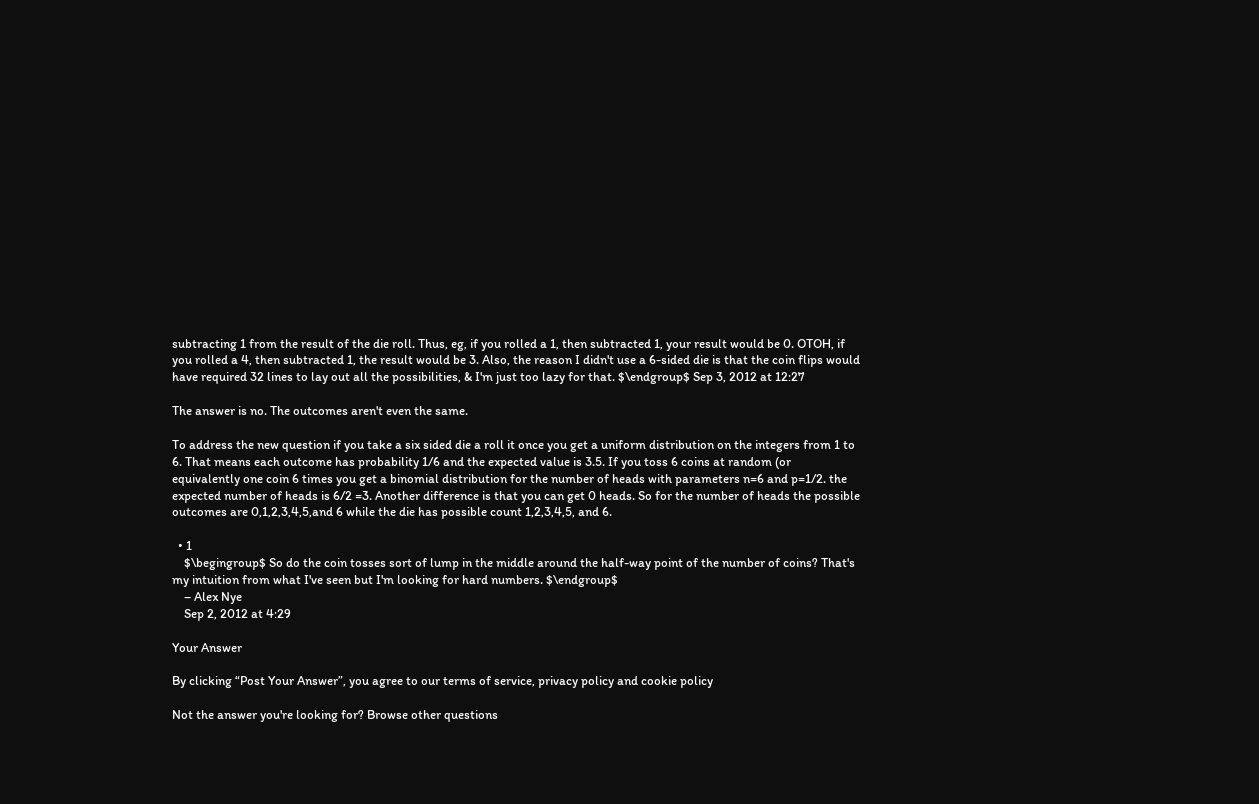subtracting 1 from the result of the die roll. Thus, eg, if you rolled a 1, then subtracted 1, your result would be 0. OTOH, if you rolled a 4, then subtracted 1, the result would be 3. Also, the reason I didn't use a 6-sided die is that the coin flips would have required 32 lines to lay out all the possibilities, & I'm just too lazy for that. $\endgroup$ Sep 3, 2012 at 12:27

The answer is no. The outcomes aren't even the same.

To address the new question if you take a six sided die a roll it once you get a uniform distribution on the integers from 1 to 6. That means each outcome has probability 1/6 and the expected value is 3.5. If you toss 6 coins at random (or equivalently one coin 6 times you get a binomial distribution for the number of heads with parameters n=6 and p=1/2. the expected number of heads is 6/2 =3. Another difference is that you can get 0 heads. So for the number of heads the possible outcomes are 0,1,2,3,4,5,and 6 while the die has possible count 1,2,3,4,5, and 6.

  • 1
    $\begingroup$ So do the coin tosses sort of lump in the middle around the half-way point of the number of coins? That's my intuition from what I've seen but I'm looking for hard numbers. $\endgroup$
    – Alex Nye
    Sep 2, 2012 at 4:29

Your Answer

By clicking “Post Your Answer”, you agree to our terms of service, privacy policy and cookie policy

Not the answer you're looking for? Browse other questions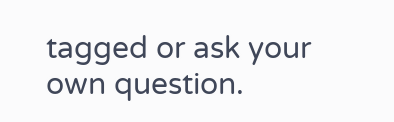tagged or ask your own question.